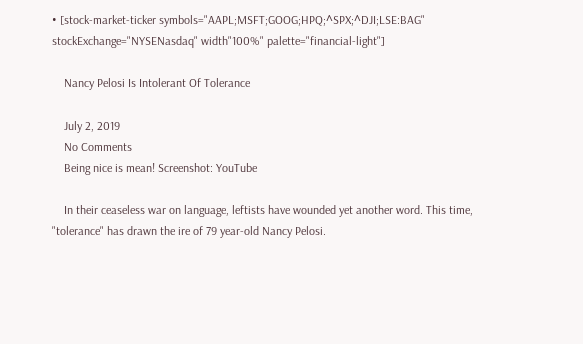• [stock-market-ticker symbols="AAPL;MSFT;GOOG;HPQ;^SPX;^DJI;LSE:BAG" stockExchange="NYSENasdaq" width"100%" palette="financial-light"]

    Nancy Pelosi Is Intolerant Of Tolerance

    July 2, 2019
    No Comments
    Being nice is mean! Screenshot: YouTube

    In their ceaseless war on language, leftists have wounded yet another word. This time, "tolerance" has drawn the ire of 79 year-old Nancy Pelosi.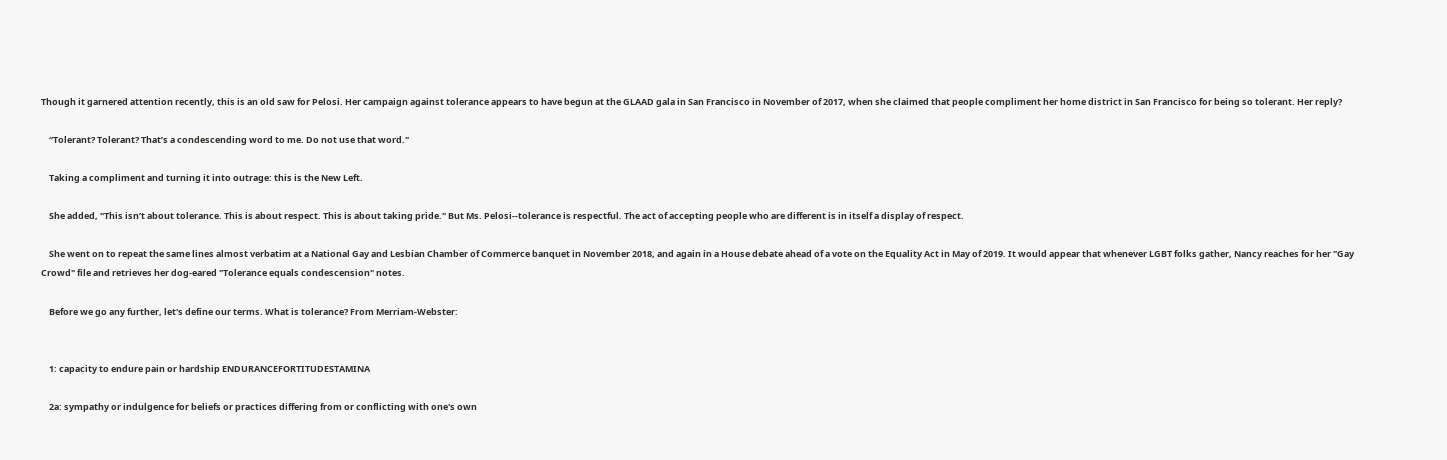Though it garnered attention recently, this is an old saw for Pelosi. Her campaign against tolerance appears to have begun at the GLAAD gala in San Francisco in November of 2017, when she claimed that people compliment her home district in San Francisco for being so tolerant. Her reply?

    “Tolerant? Tolerant? That’s a condescending word to me. Do not use that word."

    Taking a compliment and turning it into outrage: this is the New Left.

    She added, "This isn’t about tolerance. This is about respect. This is about taking pride." But Ms. Pelosi--tolerance is respectful. The act of accepting people who are different is in itself a display of respect.

    She went on to repeat the same lines almost verbatim at a National Gay and Lesbian Chamber of Commerce banquet in November 2018, and again in a House debate ahead of a vote on the Equality Act in May of 2019. It would appear that whenever LGBT folks gather, Nancy reaches for her "Gay Crowd" file and retrieves her dog-eared "Tolerance equals condescension" notes.

    Before we go any further, let's define our terms. What is tolerance? From Merriam-Webster:


    1: capacity to endure pain or hardship ENDURANCEFORTITUDESTAMINA

    2a: sympathy or indulgence for beliefs or practices differing from or conflicting with one's own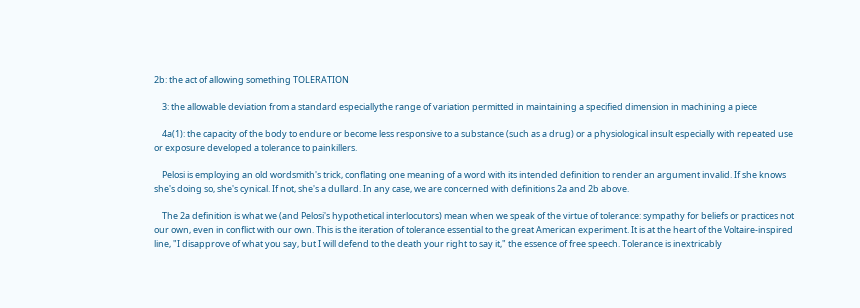2b: the act of allowing something TOLERATION

    3: the allowable deviation from a standard especiallythe range of variation permitted in maintaining a specified dimension in machining a piece

    4a(1): the capacity of the body to endure or become less responsive to a substance (such as a drug) or a physiological insult especially with repeated use or exposure developed a tolerance to painkillers.

    Pelosi is employing an old wordsmith's trick, conflating one meaning of a word with its intended definition to render an argument invalid. If she knows she's doing so, she's cynical. If not, she's a dullard. In any case, we are concerned with definitions 2a and 2b above.

    The 2a definition is what we (and Pelosi's hypothetical interlocutors) mean when we speak of the virtue of tolerance: sympathy for beliefs or practices not our own, even in conflict with our own. This is the iteration of tolerance essential to the great American experiment. It is at the heart of the Voltaire-inspired line, "I disapprove of what you say, but I will defend to the death your right to say it," the essence of free speech. Tolerance is inextricably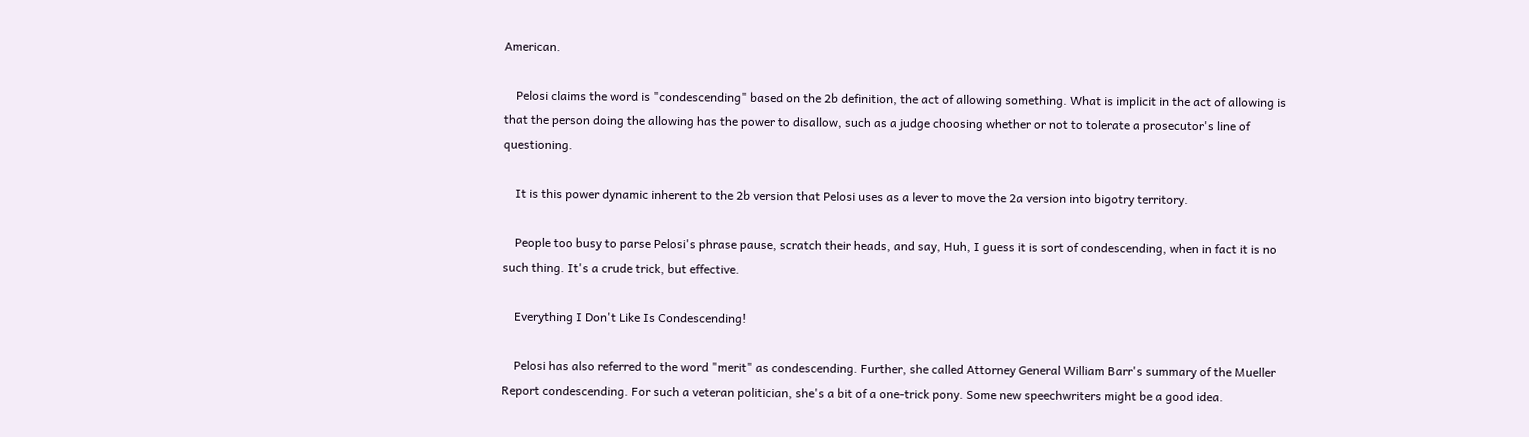American.

    Pelosi claims the word is "condescending" based on the 2b definition, the act of allowing something. What is implicit in the act of allowing is that the person doing the allowing has the power to disallow, such as a judge choosing whether or not to tolerate a prosecutor's line of questioning.

    It is this power dynamic inherent to the 2b version that Pelosi uses as a lever to move the 2a version into bigotry territory.

    People too busy to parse Pelosi's phrase pause, scratch their heads, and say, Huh, I guess it is sort of condescending, when in fact it is no such thing. It's a crude trick, but effective.

    Everything I Don't Like Is Condescending!

    Pelosi has also referred to the word "merit" as condescending. Further, she called Attorney General William Barr's summary of the Mueller Report condescending. For such a veteran politician, she's a bit of a one-trick pony. Some new speechwriters might be a good idea.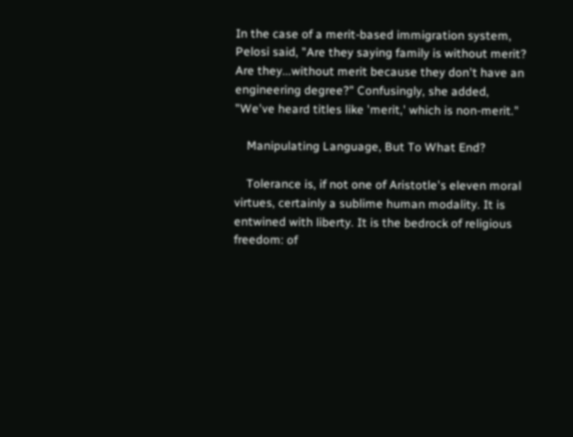In the case of a merit-based immigration system, Pelosi said, "Are they saying family is without merit? Are they...without merit because they don't have an engineering degree?" Confusingly, she added, "We've heard titles like 'merit,' which is non-merit."

    Manipulating Language, But To What End?

    Tolerance is, if not one of Aristotle's eleven moral virtues, certainly a sublime human modality. It is entwined with liberty. It is the bedrock of religious freedom: of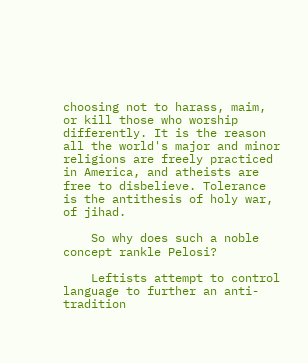choosing not to harass, maim, or kill those who worship differently. It is the reason all the world's major and minor religions are freely practiced in America, and atheists are free to disbelieve. Tolerance is the antithesis of holy war, of jihad.

    So why does such a noble concept rankle Pelosi?

    Leftists attempt to control language to further an anti-tradition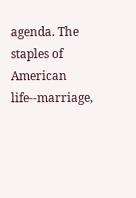agenda. The staples of American life--marriage,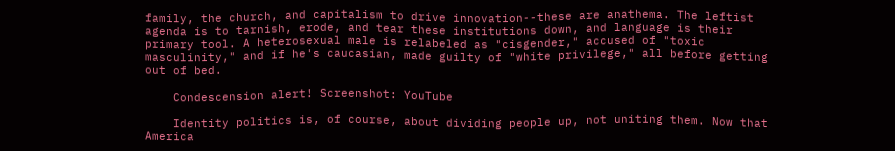family, the church, and capitalism to drive innovation--these are anathema. The leftist agenda is to tarnish, erode, and tear these institutions down, and language is their primary tool. A heterosexual male is relabeled as "cisgender," accused of "toxic masculinity," and if he's caucasian, made guilty of "white privilege," all before getting out of bed.

    Condescension alert! Screenshot: YouTube

    Identity politics is, of course, about dividing people up, not uniting them. Now that America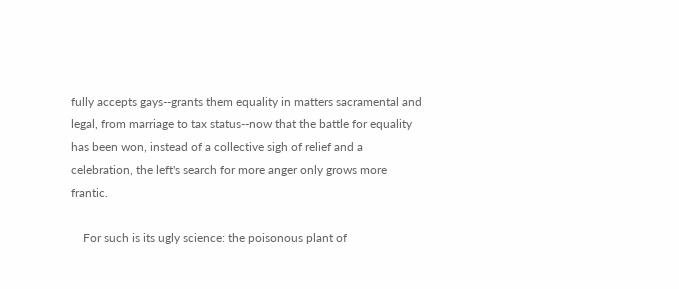fully accepts gays--grants them equality in matters sacramental and legal, from marriage to tax status--now that the battle for equality has been won, instead of a collective sigh of relief and a celebration, the left's search for more anger only grows more frantic.

    For such is its ugly science: the poisonous plant of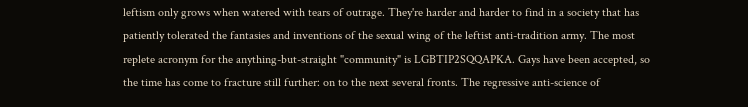leftism only grows when watered with tears of outrage. They're harder and harder to find in a society that has patiently tolerated the fantasies and inventions of the sexual wing of the leftist anti-tradition army. The most replete acronym for the anything-but-straight "community" is LGBTIP2SQQAPKA. Gays have been accepted, so the time has come to fracture still further: on to the next several fronts. The regressive anti-science of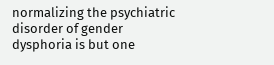normalizing the psychiatric disorder of gender dysphoria is but one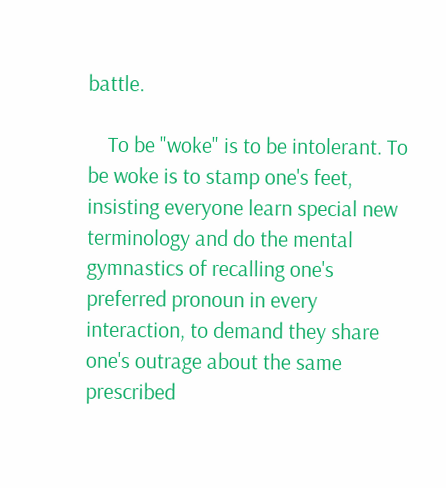battle.

    To be "woke" is to be intolerant. To be woke is to stamp one's feet, insisting everyone learn special new terminology and do the mental gymnastics of recalling one's preferred pronoun in every interaction, to demand they share one's outrage about the same prescribed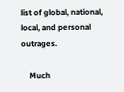list of global, national, local, and personal outrages.

    Much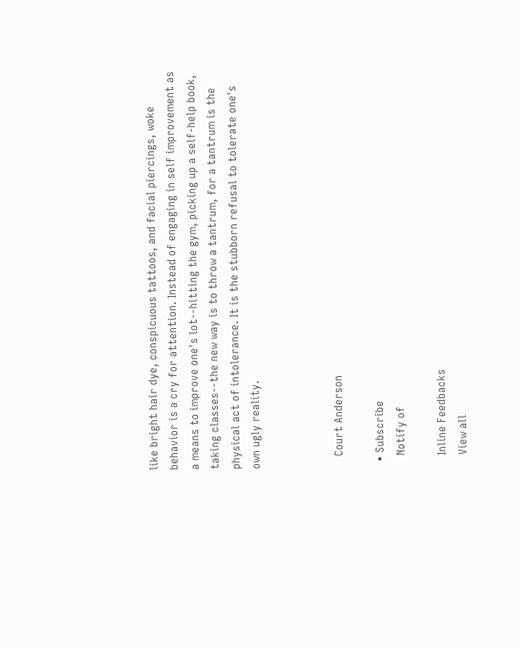like bright hair dye, conspicuous tattoos, and facial piercings, woke behavior is a cry for attention. Instead of engaging in self improvement as a means to improve one's lot--hitting the gym, picking up a self-help book, taking classes--the new way is to throw a tantrum, for a tantrum is the physical act of intolerance. It is the stubborn refusal to tolerate one's own ugly reality.



    Court Anderson

  • Subscribe
    Notify of

    Inline Feedbacks
    View all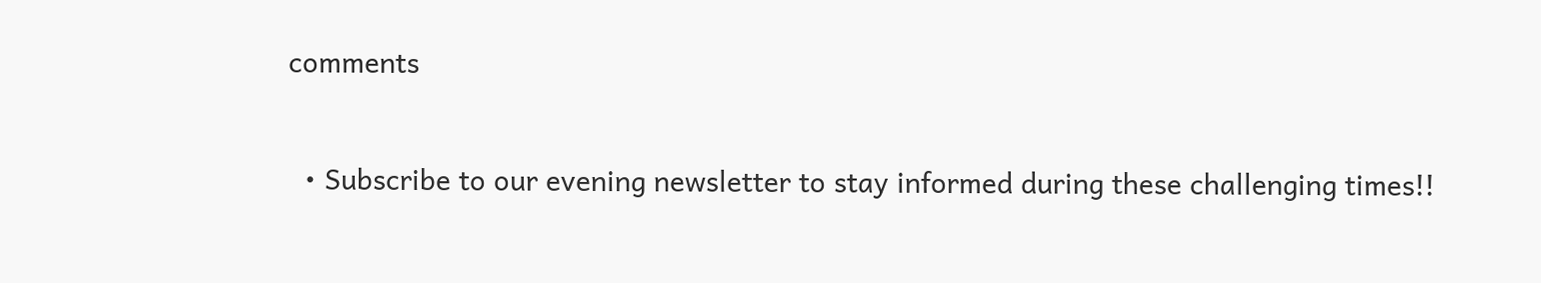comments


  • Subscribe to our evening newsletter to stay informed during these challenging times!!